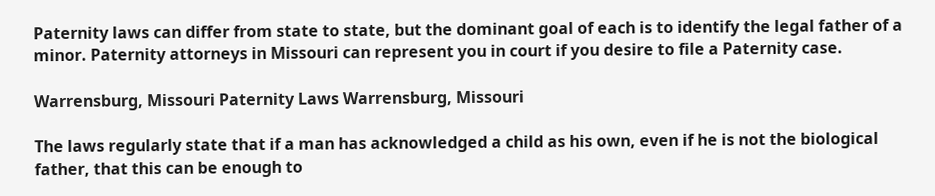Paternity laws can differ from state to state, but the dominant goal of each is to identify the legal father of a minor. Paternity attorneys in Missouri can represent you in court if you desire to file a Paternity case.

Warrensburg, Missouri Paternity Laws Warrensburg, Missouri

The laws regularly state that if a man has acknowledged a child as his own, even if he is not the biological father, that this can be enough to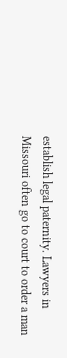establish legal paternity. Lawyers in Missouri often go to court to order a man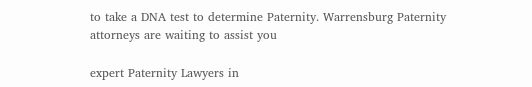to take a DNA test to determine Paternity. Warrensburg Paternity attorneys are waiting to assist you

expert Paternity Lawyers in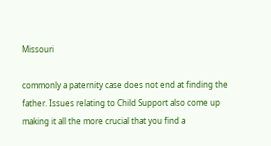Missouri

commonly a paternity case does not end at finding the father. Issues relating to Child Support also come up making it all the more crucial that you find a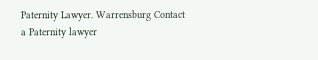Paternity Lawyer. Warrensburg Contact a Paternity lawyer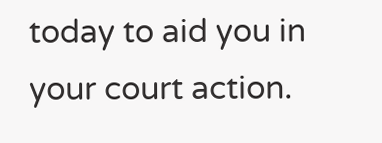today to aid you in your court action.